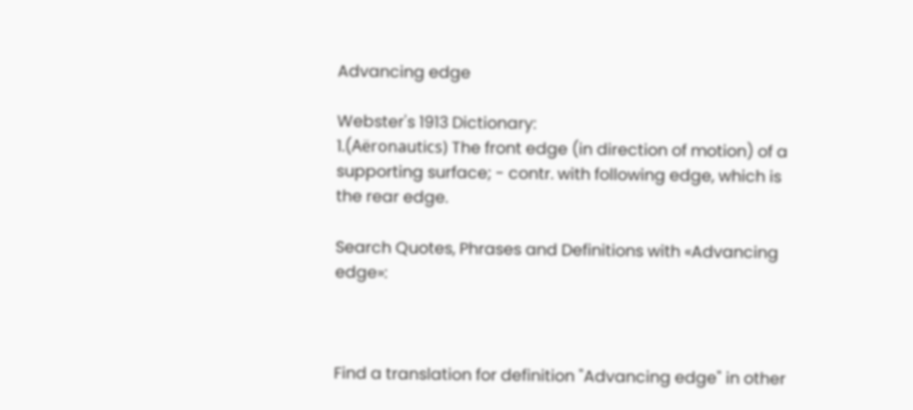Advancing edge

Webster's 1913 Dictionary:
1.(Aëronautics) The front edge (in direction of motion) of a supporting surface; - contr. with following edge, which is the rear edge.

Search Quotes, Phrases and Definitions with «Advancing edge»:



Find a translation for definition "Advancing edge" in other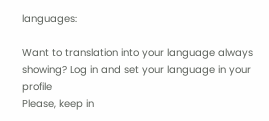languages:

Want to translation into your language always showing? Log in and set your language in your profile
Please, keep in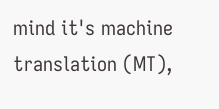mind it's machine translation (MT),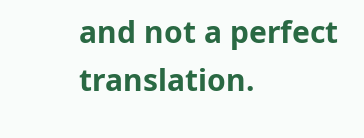and not a perfect translation.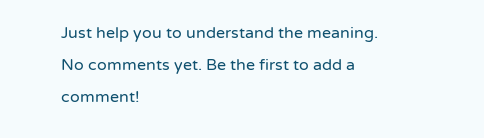Just help you to understand the meaning.
No comments yet. Be the first to add a comment!